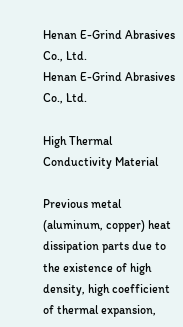Henan E-Grind Abrasives Co., Ltd.
Henan E-Grind Abrasives Co., Ltd.

High Thermal Conductivity Material

Previous metal (aluminum, copper) heat dissipation parts due to the existence of high density, high coefficient of thermal expansion,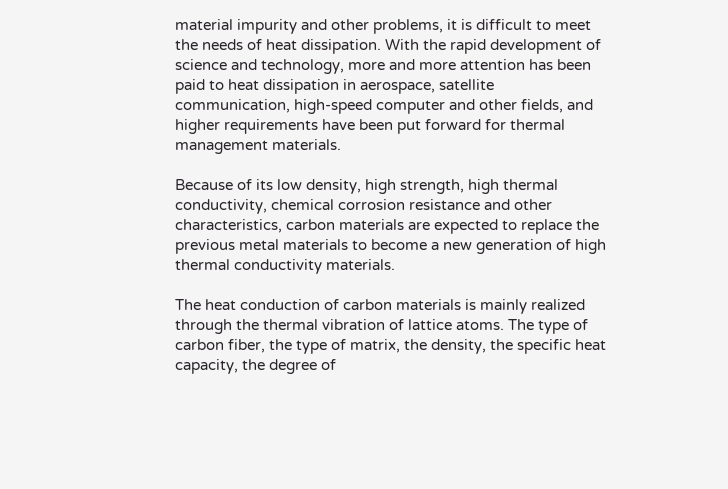material impurity and other problems, it is difficult to meet the needs of heat dissipation. With the rapid development of science and technology, more and more attention has been paid to heat dissipation in aerospace, satellite communication, high-speed computer and other fields, and higher requirements have been put forward for thermal management materials.

Because of its low density, high strength, high thermal conductivity, chemical corrosion resistance and other characteristics, carbon materials are expected to replace the previous metal materials to become a new generation of high thermal conductivity materials.

The heat conduction of carbon materials is mainly realized through the thermal vibration of lattice atoms. The type of carbon fiber, the type of matrix, the density, the specific heat capacity, the degree of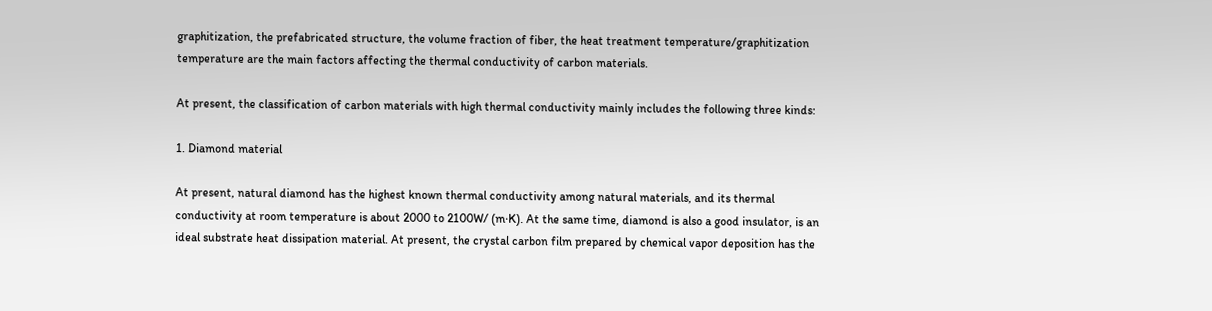graphitization, the prefabricated structure, the volume fraction of fiber, the heat treatment temperature/graphitization temperature are the main factors affecting the thermal conductivity of carbon materials.

At present, the classification of carbon materials with high thermal conductivity mainly includes the following three kinds:

1. Diamond material

At present, natural diamond has the highest known thermal conductivity among natural materials, and its thermal conductivity at room temperature is about 2000 to 2100W/ (m∙K). At the same time, diamond is also a good insulator, is an ideal substrate heat dissipation material. At present, the crystal carbon film prepared by chemical vapor deposition has the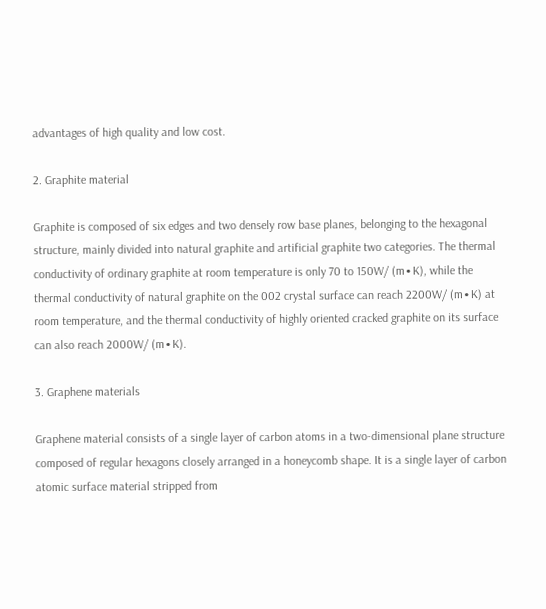advantages of high quality and low cost.

2. Graphite material

Graphite is composed of six edges and two densely row base planes, belonging to the hexagonal structure, mainly divided into natural graphite and artificial graphite two categories. The thermal conductivity of ordinary graphite at room temperature is only 70 to 150W/ (m∙K), while the thermal conductivity of natural graphite on the 002 crystal surface can reach 2200W/ (m∙K) at room temperature, and the thermal conductivity of highly oriented cracked graphite on its surface can also reach 2000W/ (m∙K).

3. Graphene materials

Graphene material consists of a single layer of carbon atoms in a two-dimensional plane structure composed of regular hexagons closely arranged in a honeycomb shape. It is a single layer of carbon atomic surface material stripped from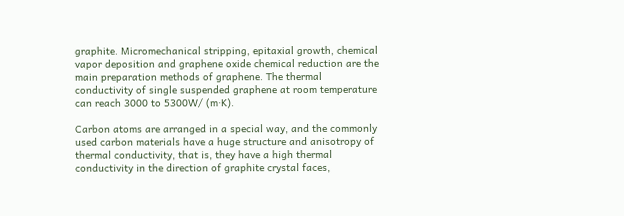graphite. Micromechanical stripping, epitaxial growth, chemical vapor deposition and graphene oxide chemical reduction are the main preparation methods of graphene. The thermal conductivity of single suspended graphene at room temperature can reach 3000 to 5300W/ (m∙K).

Carbon atoms are arranged in a special way, and the commonly used carbon materials have a huge structure and anisotropy of thermal conductivity, that is, they have a high thermal conductivity in the direction of graphite crystal faces,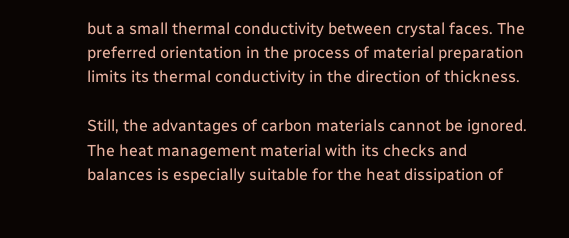but a small thermal conductivity between crystal faces. The preferred orientation in the process of material preparation limits its thermal conductivity in the direction of thickness.

Still, the advantages of carbon materials cannot be ignored. The heat management material with its checks and balances is especially suitable for the heat dissipation of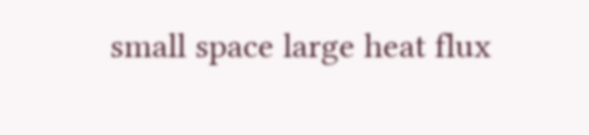small space large heat flux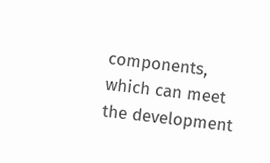components, which can meet the development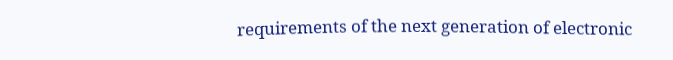requirements of the next generation of electronic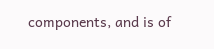components, and is of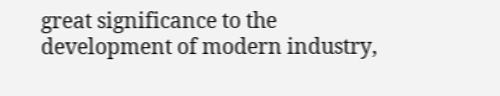great significance to the development of modern industry,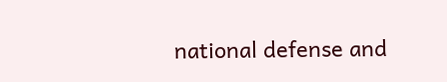national defense and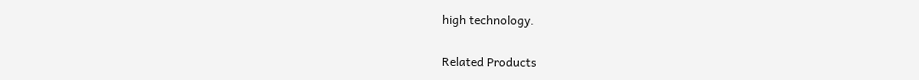high technology.


Related Products